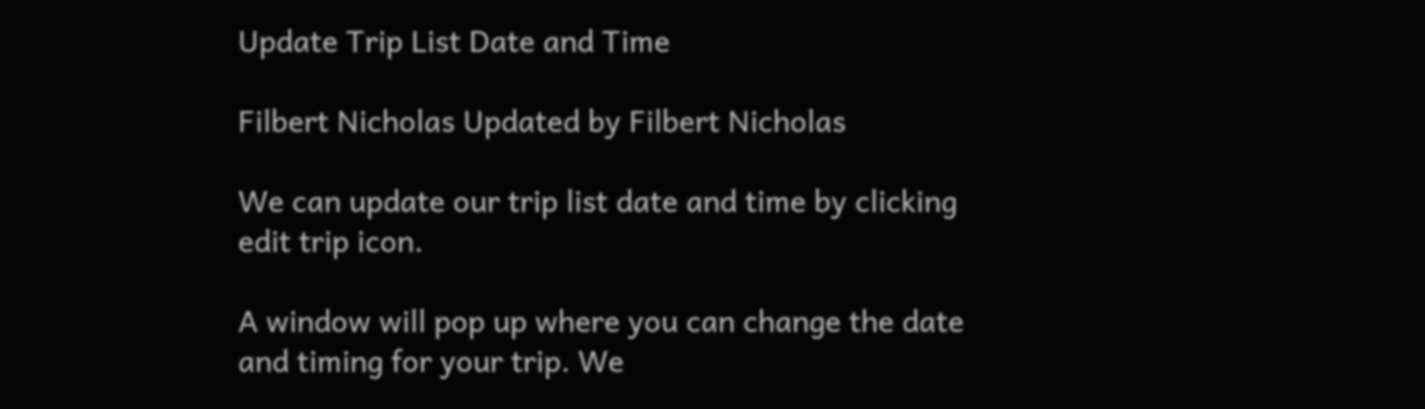Update Trip List Date and Time

Filbert Nicholas Updated by Filbert Nicholas

We can update our trip list date and time by clicking edit trip icon.

A window will pop up where you can change the date and timing for your trip. We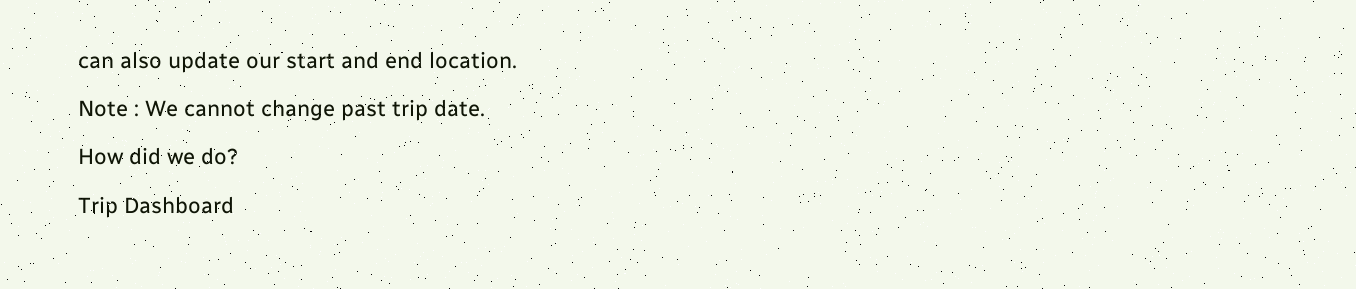can also update our start and end location.

Note : We cannot change past trip date.

How did we do?

Trip Dashboard